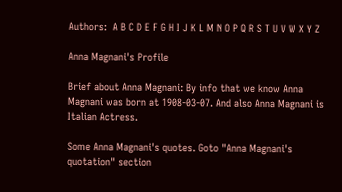Authors:  A B C D E F G H I J K L M N O P Q R S T U V W X Y Z

Anna Magnani's Profile

Brief about Anna Magnani: By info that we know Anna Magnani was born at 1908-03-07. And also Anna Magnani is Italian Actress.

Some Anna Magnani's quotes. Goto "Anna Magnani's quotation" section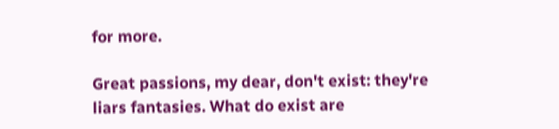for more.

Great passions, my dear, don't exist: they're liars fantasies. What do exist are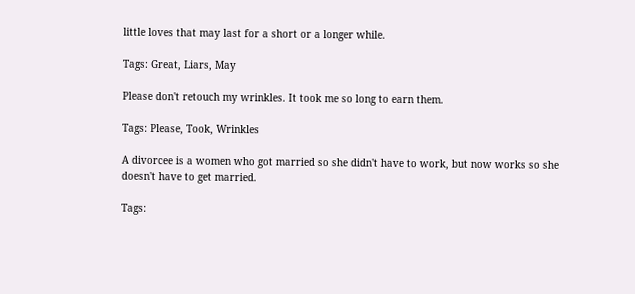little loves that may last for a short or a longer while.

Tags: Great, Liars, May

Please don't retouch my wrinkles. It took me so long to earn them.

Tags: Please, Took, Wrinkles

A divorcee is a women who got married so she didn't have to work, but now works so she doesn't have to get married.

Tags: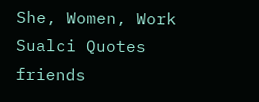She, Women, Work
Sualci Quotes friends